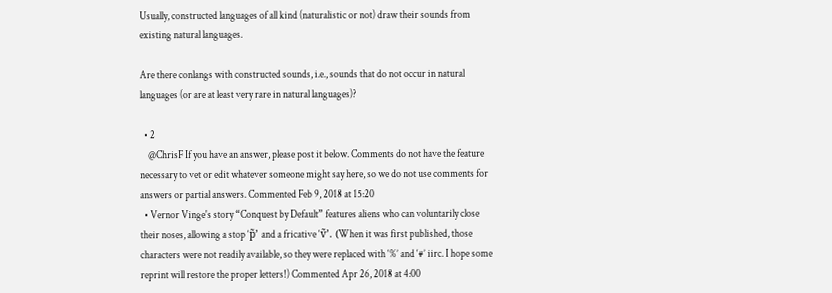Usually, constructed languages of all kind (naturalistic or not) draw their sounds from existing natural languages.

Are there conlangs with constructed sounds, i.e., sounds that do not occur in natural languages (or are at least very rare in natural languages)?

  • 2
    @ChrisF If you have an answer, please post it below. Comments do not have the feature necessary to vet or edit whatever someone might say here, so we do not use comments for answers or partial answers. Commented Feb 9, 2018 at 15:20
  • Vernor Vinge's story “Conquest by Default” features aliens who can voluntarily close their noses, allowing a stop ‘p̃’ and a fricative ‘ṽ’. (When it was first published, those characters were not readily available, so they were replaced with ‘%’ and ‘#’ iirc. I hope some reprint will restore the proper letters!) Commented Apr 26, 2018 at 4:00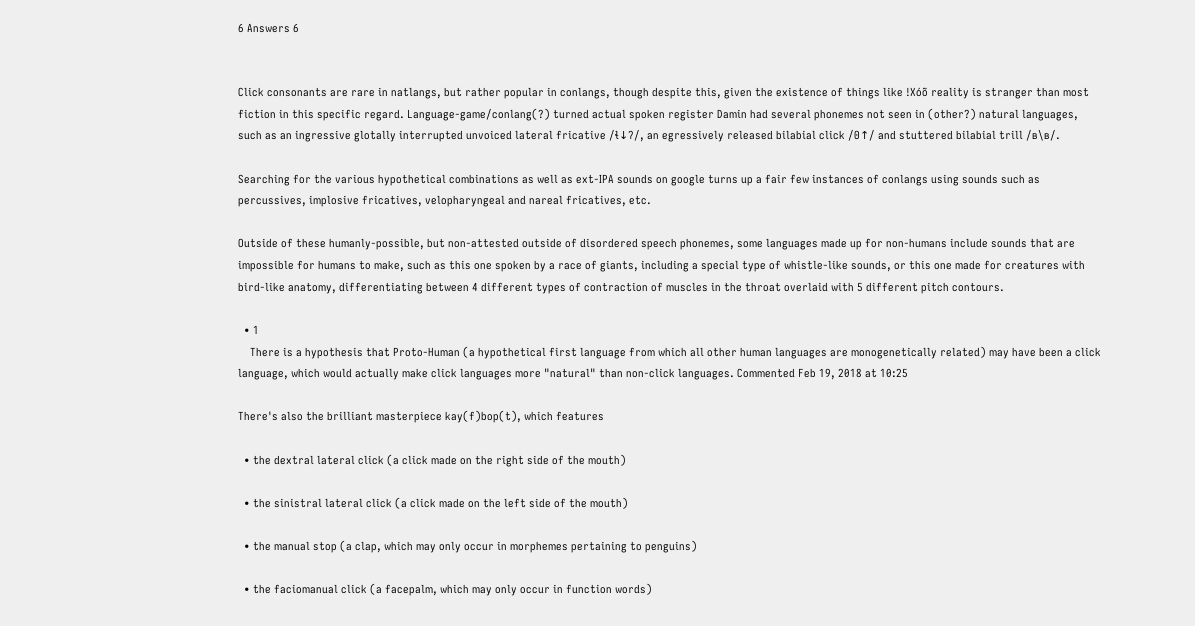6 Answers 6


Click consonants are rare in natlangs, but rather popular in conlangs, though despite this, given the existence of things like !Xóõ reality is stranger than most fiction in this specific regard. Language-game/conlang(?) turned actual spoken register Damin had several phonemes not seen in (other?) natural languages, such as an ingressive glotally interrupted unvoiced lateral fricative /ɬ↓ʔ/, an egressively released bilabial click /ʘ↑/ and stuttered bilabial trill /ʙ\ʙ/.

Searching for the various hypothetical combinations as well as ext-IPA sounds on google turns up a fair few instances of conlangs using sounds such as percussives, implosive fricatives, velopharyngeal and nareal fricatives, etc.

Outside of these humanly-possible, but non-attested outside of disordered speech phonemes, some languages made up for non-humans include sounds that are impossible for humans to make, such as this one spoken by a race of giants, including a special type of whistle-like sounds, or this one made for creatures with bird-like anatomy, differentiating between 4 different types of contraction of muscles in the throat overlaid with 5 different pitch contours.

  • 1
    There is a hypothesis that Proto-Human (a hypothetical first language from which all other human languages are monogenetically related) may have been a click language, which would actually make click languages more "natural" than non-click languages. Commented Feb 19, 2018 at 10:25

There's also the brilliant masterpiece kay(f)bop(t), which features

  • the dextral lateral click (a click made on the right side of the mouth)

  • the sinistral lateral click (a click made on the left side of the mouth)

  • the manual stop (a clap, which may only occur in morphemes pertaining to penguins)

  • the faciomanual click (a facepalm, which may only occur in function words)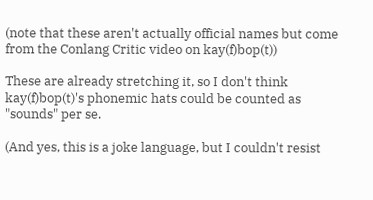(note that these aren't actually official names but come from the Conlang Critic video on kay(f)bop(t))

These are already stretching it, so I don't think kay(f)bop(t)'s phonemic hats could be counted as "sounds" per se.

(And yes, this is a joke language, but I couldn't resist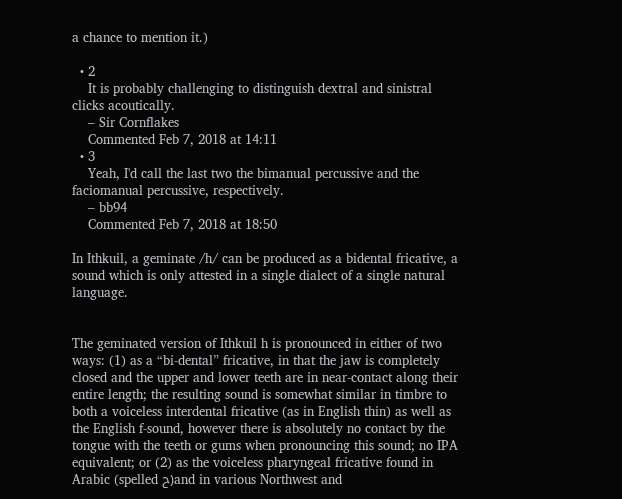a chance to mention it.)

  • 2
    It is probably challenging to distinguish dextral and sinistral clicks acoutically.
    – Sir Cornflakes
    Commented Feb 7, 2018 at 14:11
  • 3
    Yeah, I'd call the last two the bimanual percussive and the faciomanual percussive, respectively.
    – bb94
    Commented Feb 7, 2018 at 18:50

In Ithkuil, a geminate /h/ can be produced as a bidental fricative, a sound which is only attested in a single dialect of a single natural language.


The geminated version of Ithkuil h is pronounced in either of two ways: (1) as a “bi-dental” fricative, in that the jaw is completely closed and the upper and lower teeth are in near-contact along their entire length; the resulting sound is somewhat similar in timbre to both a voiceless interdental fricative (as in English thin) as well as the English f-sound, however there is absolutely no contact by the tongue with the teeth or gums when pronouncing this sound; no IPA equivalent; or (2) as the voiceless pharyngeal fricative found in Arabic (spelled ح)and in various Northwest and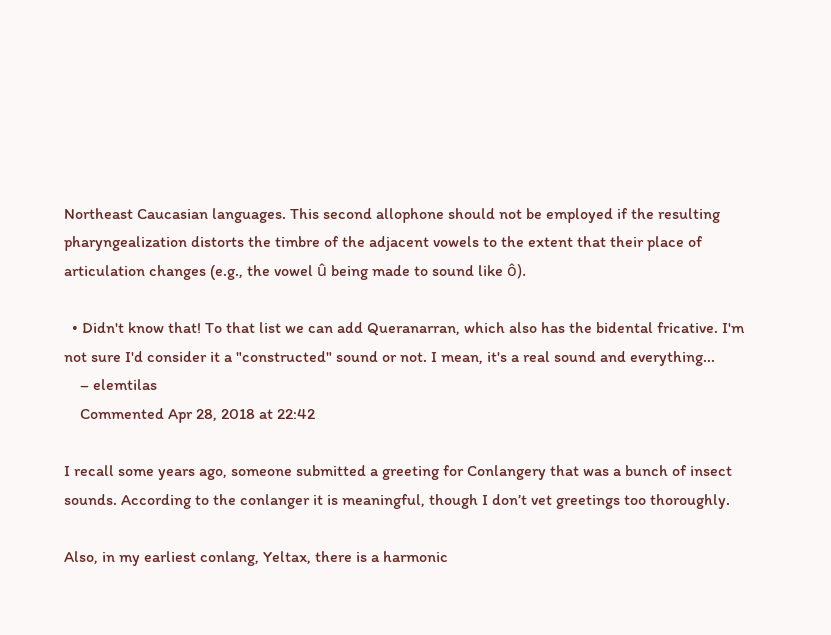Northeast Caucasian languages. This second allophone should not be employed if the resulting pharyngealization distorts the timbre of the adjacent vowels to the extent that their place of articulation changes (e.g., the vowel û being made to sound like ô).

  • Didn't know that! To that list we can add Queranarran, which also has the bidental fricative. I'm not sure I'd consider it a "constructed" sound or not. I mean, it's a real sound and everything...
    – elemtilas
    Commented Apr 28, 2018 at 22:42

I recall some years ago, someone submitted a greeting for Conlangery that was a bunch of insect sounds. According to the conlanger it is meaningful, though I don’t vet greetings too thoroughly.

Also, in my earliest conlang, Yeltax, there is a harmonic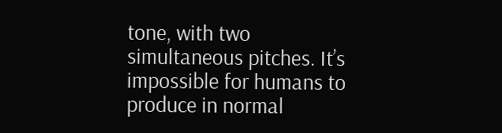tone, with two simultaneous pitches. It’s impossible for humans to produce in normal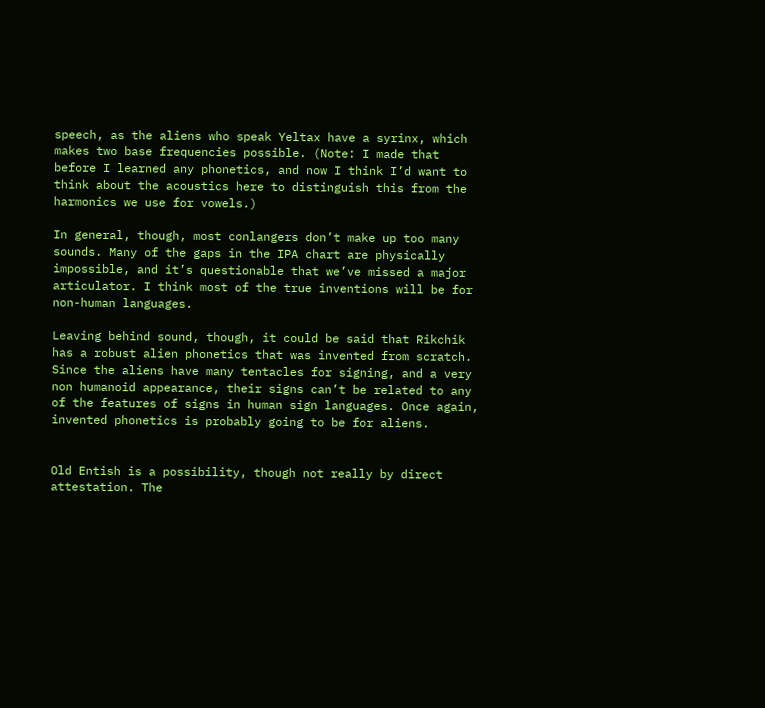speech, as the aliens who speak Yeltax have a syrinx, which makes two base frequencies possible. (Note: I made that before I learned any phonetics, and now I think I’d want to think about the acoustics here to distinguish this from the harmonics we use for vowels.)

In general, though, most conlangers don’t make up too many sounds. Many of the gaps in the IPA chart are physically impossible, and it’s questionable that we’ve missed a major articulator. I think most of the true inventions will be for non-human languages.

Leaving behind sound, though, it could be said that Rikchik has a robust alien phonetics that was invented from scratch. Since the aliens have many tentacles for signing, and a very non humanoid appearance, their signs can’t be related to any of the features of signs in human sign languages. Once again, invented phonetics is probably going to be for aliens.


Old Entish is a possibility, though not really by direct attestation. The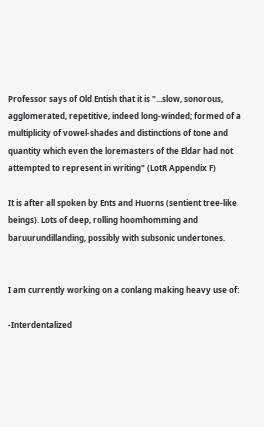Professor says of Old Entish that it is "...slow, sonorous, agglomerated, repetitive, indeed long-winded; formed of a multiplicity of vowel-shades and distinctions of tone and quantity which even the loremasters of the Eldar had not attempted to represent in writing" (LotR Appendix F)

It is after all spoken by Ents and Huorns (sentient tree-like beings). Lots of deep, rolling hoomhomming and baruurundillanding, possibly with subsonic undertones.


I am currently working on a conlang making heavy use of:

-Interdentalized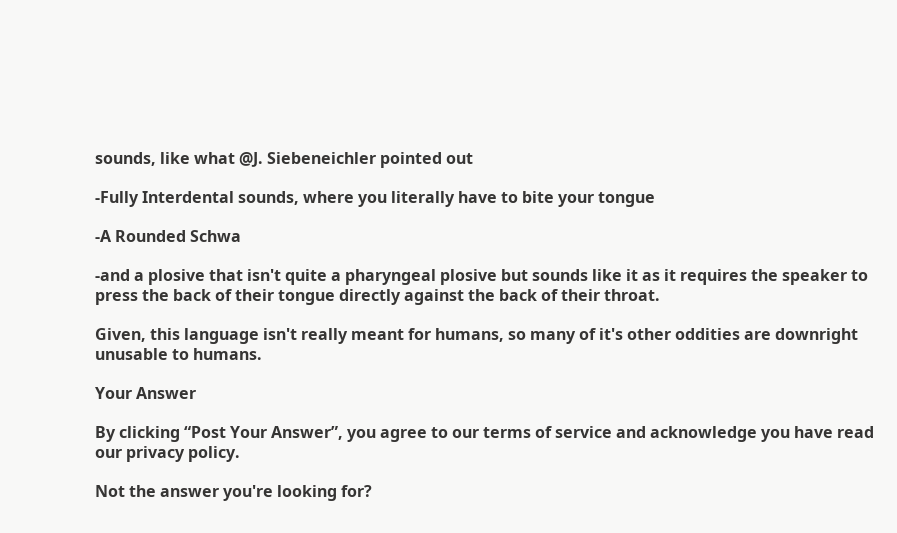sounds, like what @J. Siebeneichler pointed out

-Fully Interdental sounds, where you literally have to bite your tongue

-A Rounded Schwa

-and a plosive that isn't quite a pharyngeal plosive but sounds like it as it requires the speaker to press the back of their tongue directly against the back of their throat.

Given, this language isn't really meant for humans, so many of it's other oddities are downright unusable to humans.

Your Answer

By clicking “Post Your Answer”, you agree to our terms of service and acknowledge you have read our privacy policy.

Not the answer you're looking for?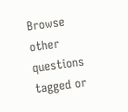Browse other questions tagged or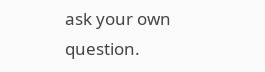ask your own question.